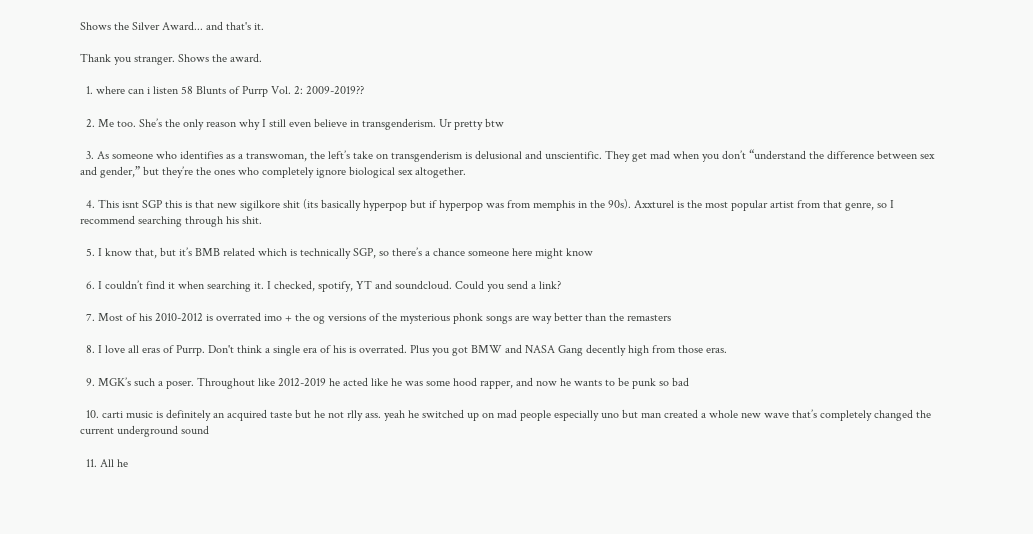Shows the Silver Award... and that's it.

Thank you stranger. Shows the award.

  1. where can i listen 58 Blunts of Purrp Vol. 2: 2009-2019??

  2. Me too. She’s the only reason why I still even believe in transgenderism. Ur pretty btw

  3. As someone who identifies as a transwoman, the left’s take on transgenderism is delusional and unscientific. They get mad when you don’t “understand the difference between sex and gender,” but they’re the ones who completely ignore biological sex altogether.

  4. This isnt SGP this is that new sigilkore shit (its basically hyperpop but if hyperpop was from memphis in the 90s). Axxturel is the most popular artist from that genre, so I recommend searching through his shit.

  5. I know that, but it’s BMB related which is technically SGP, so there’s a chance someone here might know

  6. I couldn’t find it when searching it. I checked, spotify, YT and soundcloud. Could you send a link?

  7. Most of his 2010-2012 is overrated imo + the og versions of the mysterious phonk songs are way better than the remasters

  8. I love all eras of Purrp. Don't think a single era of his is overrated. Plus you got BMW and NASA Gang decently high from those eras.

  9. MGK’s such a poser. Throughout like 2012-2019 he acted like he was some hood rapper, and now he wants to be punk so bad

  10. carti music is definitely an acquired taste but he not rlly ass. yeah he switched up on mad people especially uno but man created a whole new wave that’s completely changed the current underground sound

  11. All he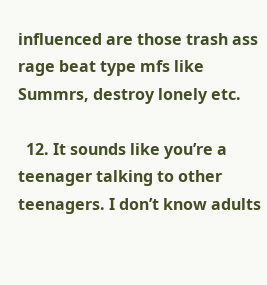influenced are those trash ass rage beat type mfs like Summrs, destroy lonely etc.

  12. It sounds like you’re a teenager talking to other teenagers. I don’t know adults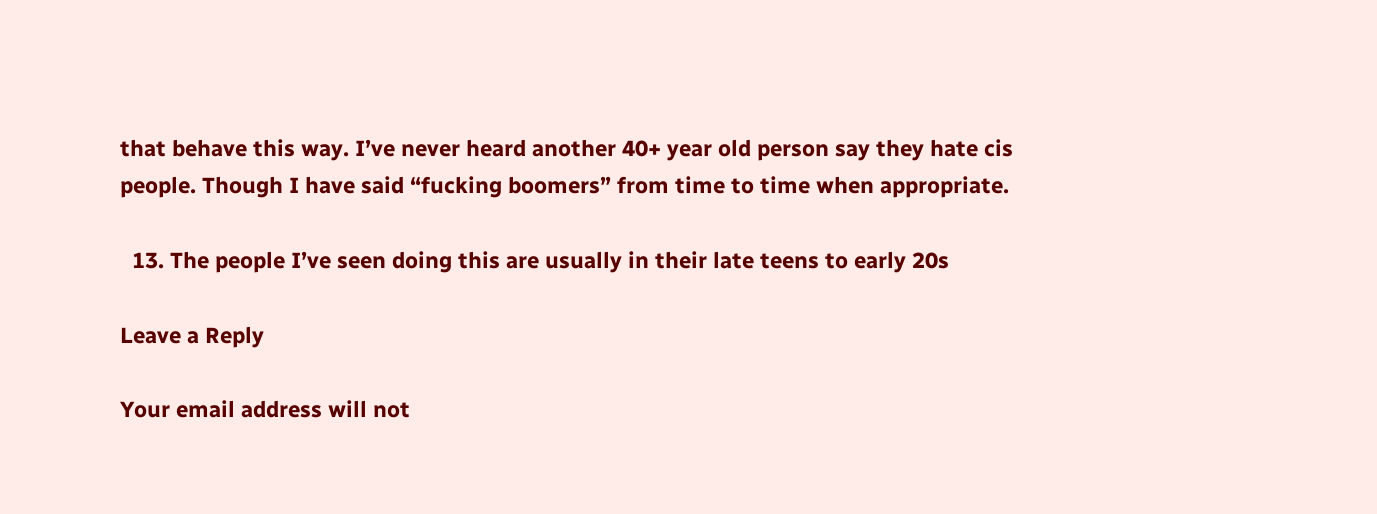that behave this way. I’ve never heard another 40+ year old person say they hate cis people. Though I have said “fucking boomers” from time to time when appropriate.

  13. The people I’ve seen doing this are usually in their late teens to early 20s

Leave a Reply

Your email address will not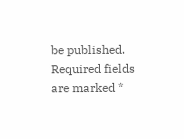be published. Required fields are marked *